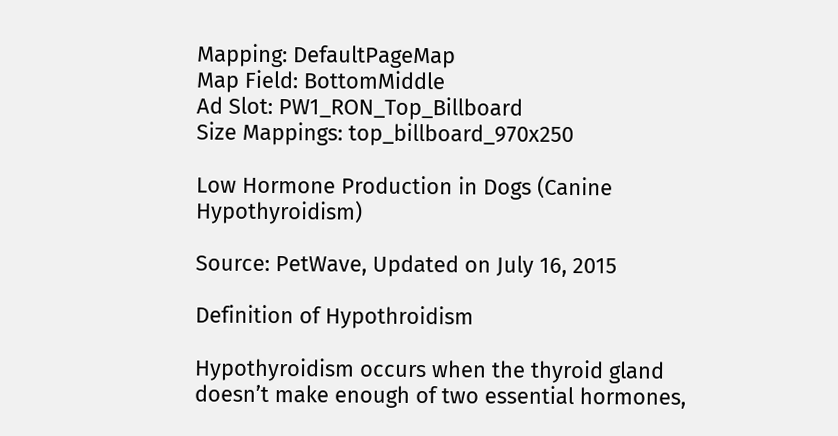Mapping: DefaultPageMap
Map Field: BottomMiddle
Ad Slot: PW1_RON_Top_Billboard
Size Mappings: top_billboard_970x250

Low Hormone Production in Dogs (Canine Hypothyroidism)

Source: PetWave, Updated on July 16, 2015

Definition of Hypothroidism

Hypothyroidism occurs when the thyroid gland doesn’t make enough of two essential hormones,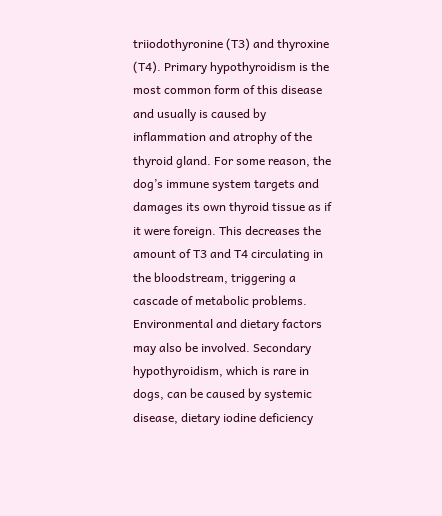triiodothyronine (T3) and thyroxine (T4). Primary hypothyroidism is the most common form of this disease and usually is caused by inflammation and atrophy of the thyroid gland. For some reason, the dog’s immune system targets and damages its own thyroid tissue as if it were foreign. This decreases the amount of T3 and T4 circulating in the bloodstream, triggering a cascade of metabolic problems. Environmental and dietary factors may also be involved. Secondary hypothyroidism, which is rare in dogs, can be caused by systemic disease, dietary iodine deficiency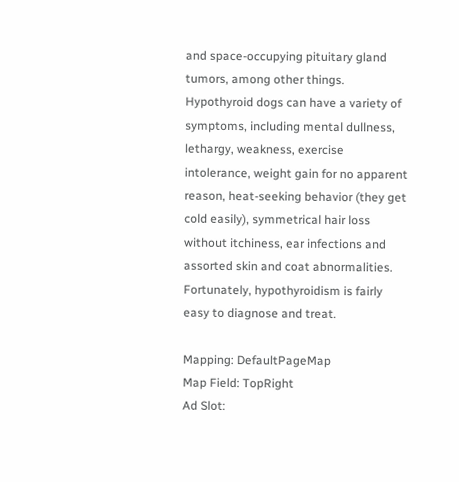and space-occupying pituitary gland tumors, among other things. Hypothyroid dogs can have a variety of symptoms, including mental dullness, lethargy, weakness, exercise intolerance, weight gain for no apparent reason, heat-seeking behavior (they get cold easily), symmetrical hair loss without itchiness, ear infections and assorted skin and coat abnormalities. Fortunately, hypothyroidism is fairly easy to diagnose and treat.

Mapping: DefaultPageMap
Map Field: TopRight
Ad Slot: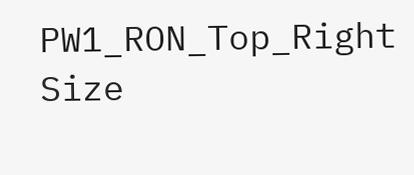PW1_RON_Top_Right
Size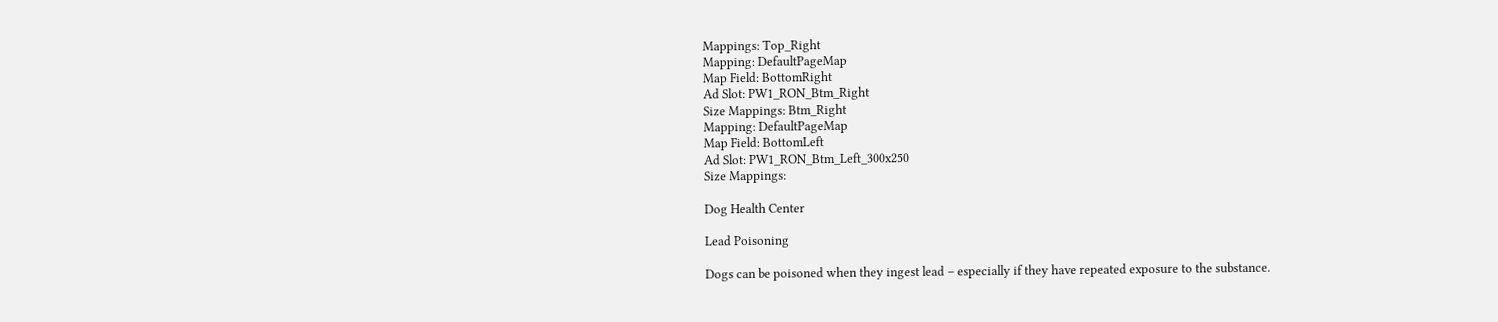Mappings: Top_Right
Mapping: DefaultPageMap
Map Field: BottomRight
Ad Slot: PW1_RON_Btm_Right
Size Mappings: Btm_Right
Mapping: DefaultPageMap
Map Field: BottomLeft
Ad Slot: PW1_RON_Btm_Left_300x250
Size Mappings:

Dog Health Center

Lead Poisoning

Dogs can be poisoned when they ingest lead – especially if they have repeated exposure to the substance.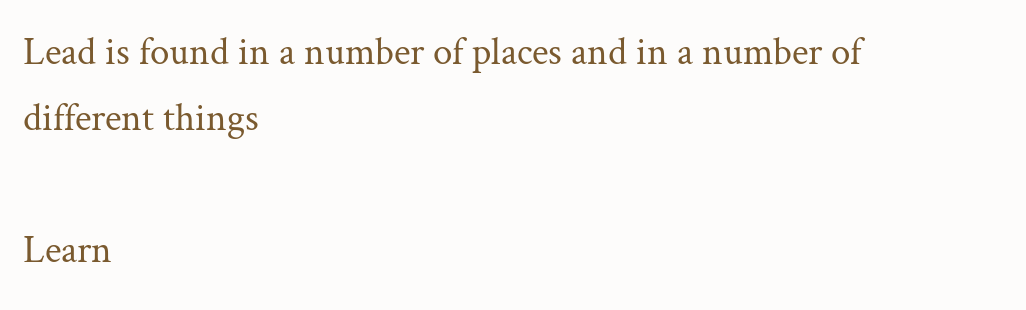Lead is found in a number of places and in a number of different things

Learn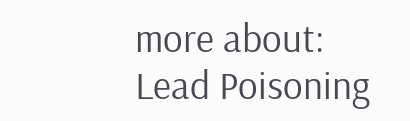more about: Lead Poisoning